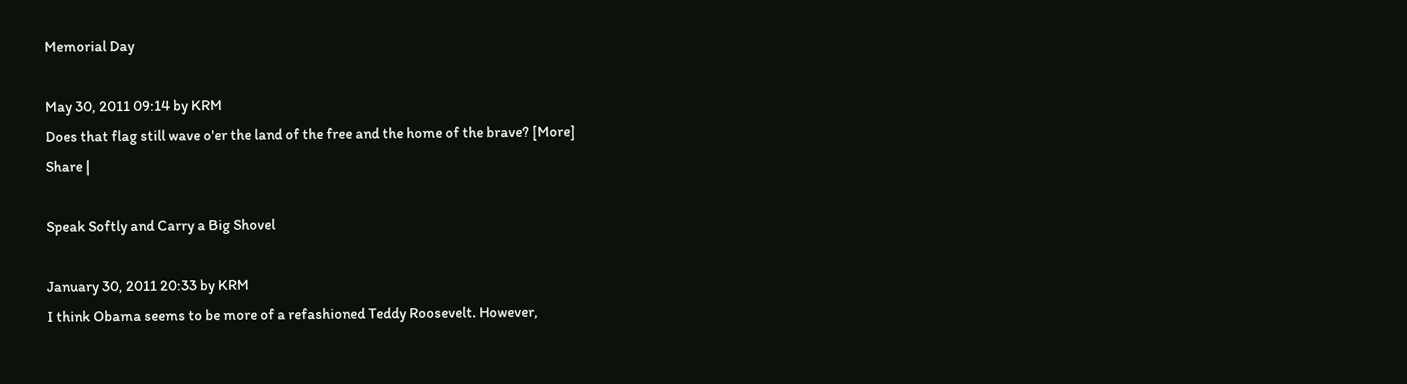Memorial Day

May 30, 2011 09:14 by KRM
Does that flag still wave o'er the land of the free and the home of the brave? [More]
Share |

Speak Softly and Carry a Big Shovel

January 30, 2011 20:33 by KRM
I think Obama seems to be more of a refashioned Teddy Roosevelt. However,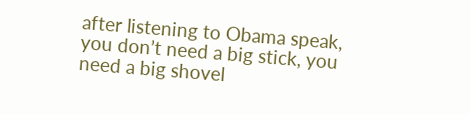after listening to Obama speak, you don’t need a big stick, you need a big shovel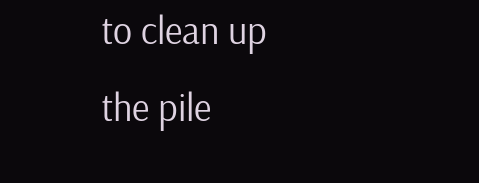to clean up the pile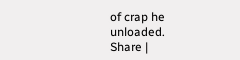of crap he unloaded.
Share |